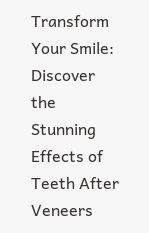Transform Your Smile: Discover the Stunning Effects of Teeth After Veneers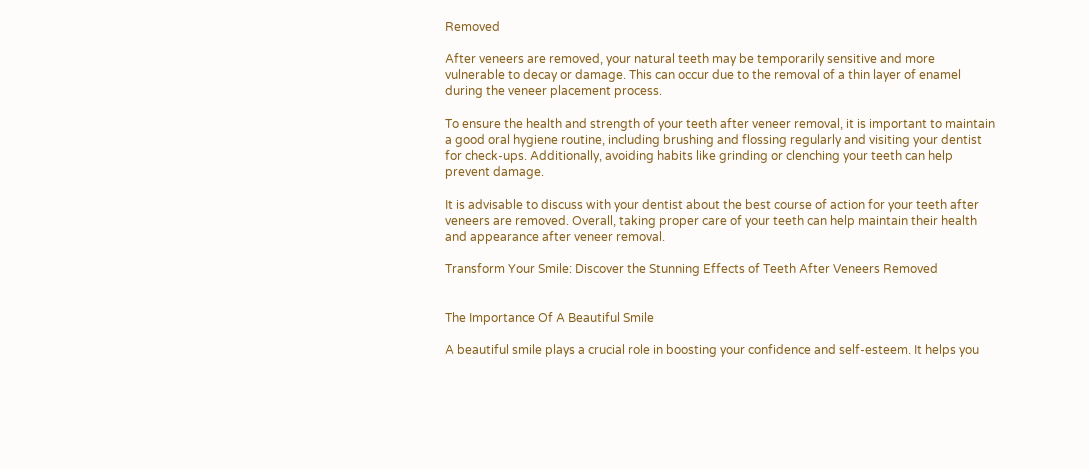Removed

After veneers are removed, your natural teeth may be temporarily sensitive and more vulnerable to decay or damage. This can occur due to the removal of a thin layer of enamel during the veneer placement process.

To ensure the health and strength of your teeth after veneer removal, it is important to maintain a good oral hygiene routine, including brushing and flossing regularly and visiting your dentist for check-ups. Additionally, avoiding habits like grinding or clenching your teeth can help prevent damage.

It is advisable to discuss with your dentist about the best course of action for your teeth after veneers are removed. Overall, taking proper care of your teeth can help maintain their health and appearance after veneer removal.

Transform Your Smile: Discover the Stunning Effects of Teeth After Veneers Removed


The Importance Of A Beautiful Smile

A beautiful smile plays a crucial role in boosting your confidence and self-esteem. It helps you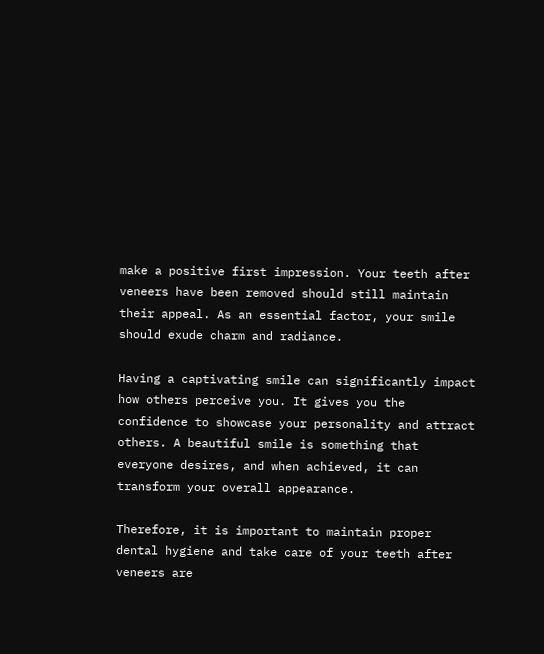make a positive first impression. Your teeth after veneers have been removed should still maintain their appeal. As an essential factor, your smile should exude charm and radiance.

Having a captivating smile can significantly impact how others perceive you. It gives you the confidence to showcase your personality and attract others. A beautiful smile is something that everyone desires, and when achieved, it can transform your overall appearance.

Therefore, it is important to maintain proper dental hygiene and take care of your teeth after veneers are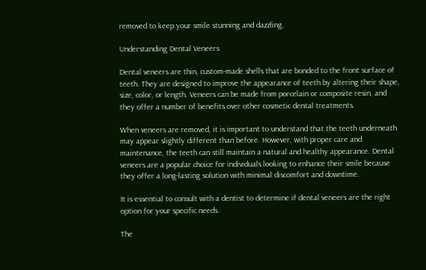removed to keep your smile stunning and dazzling.

Understanding Dental Veneers

Dental veneers are thin, custom-made shells that are bonded to the front surface of teeth. They are designed to improve the appearance of teeth by altering their shape, size, color, or length. Veneers can be made from porcelain or composite resin, and they offer a number of benefits over other cosmetic dental treatments.

When veneers are removed, it is important to understand that the teeth underneath may appear slightly different than before. However, with proper care and maintenance, the teeth can still maintain a natural and healthy appearance. Dental veneers are a popular choice for individuals looking to enhance their smile because they offer a long-lasting solution with minimal discomfort and downtime.

It is essential to consult with a dentist to determine if dental veneers are the right option for your specific needs.

The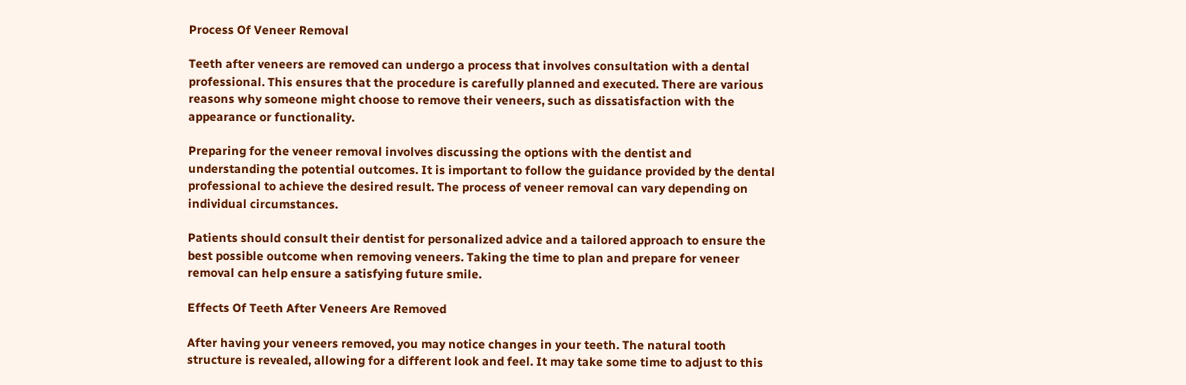Process Of Veneer Removal

Teeth after veneers are removed can undergo a process that involves consultation with a dental professional. This ensures that the procedure is carefully planned and executed. There are various reasons why someone might choose to remove their veneers, such as dissatisfaction with the appearance or functionality.

Preparing for the veneer removal involves discussing the options with the dentist and understanding the potential outcomes. It is important to follow the guidance provided by the dental professional to achieve the desired result. The process of veneer removal can vary depending on individual circumstances.

Patients should consult their dentist for personalized advice and a tailored approach to ensure the best possible outcome when removing veneers. Taking the time to plan and prepare for veneer removal can help ensure a satisfying future smile.

Effects Of Teeth After Veneers Are Removed

After having your veneers removed, you may notice changes in your teeth. The natural tooth structure is revealed, allowing for a different look and feel. It may take some time to adjust to this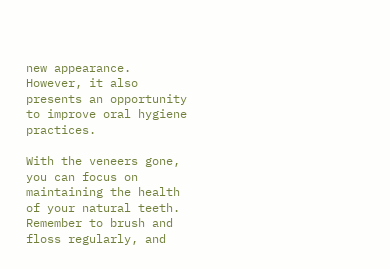new appearance. However, it also presents an opportunity to improve oral hygiene practices.

With the veneers gone, you can focus on maintaining the health of your natural teeth. Remember to brush and floss regularly, and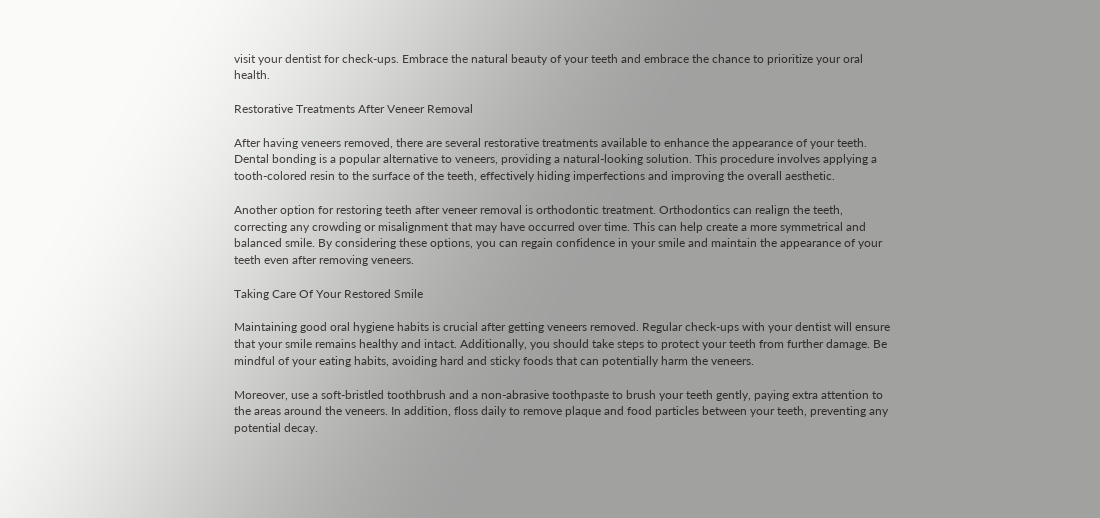visit your dentist for check-ups. Embrace the natural beauty of your teeth and embrace the chance to prioritize your oral health.

Restorative Treatments After Veneer Removal

After having veneers removed, there are several restorative treatments available to enhance the appearance of your teeth. Dental bonding is a popular alternative to veneers, providing a natural-looking solution. This procedure involves applying a tooth-colored resin to the surface of the teeth, effectively hiding imperfections and improving the overall aesthetic.

Another option for restoring teeth after veneer removal is orthodontic treatment. Orthodontics can realign the teeth, correcting any crowding or misalignment that may have occurred over time. This can help create a more symmetrical and balanced smile. By considering these options, you can regain confidence in your smile and maintain the appearance of your teeth even after removing veneers.

Taking Care Of Your Restored Smile

Maintaining good oral hygiene habits is crucial after getting veneers removed. Regular check-ups with your dentist will ensure that your smile remains healthy and intact. Additionally, you should take steps to protect your teeth from further damage. Be mindful of your eating habits, avoiding hard and sticky foods that can potentially harm the veneers.

Moreover, use a soft-bristled toothbrush and a non-abrasive toothpaste to brush your teeth gently, paying extra attention to the areas around the veneers. In addition, floss daily to remove plaque and food particles between your teeth, preventing any potential decay.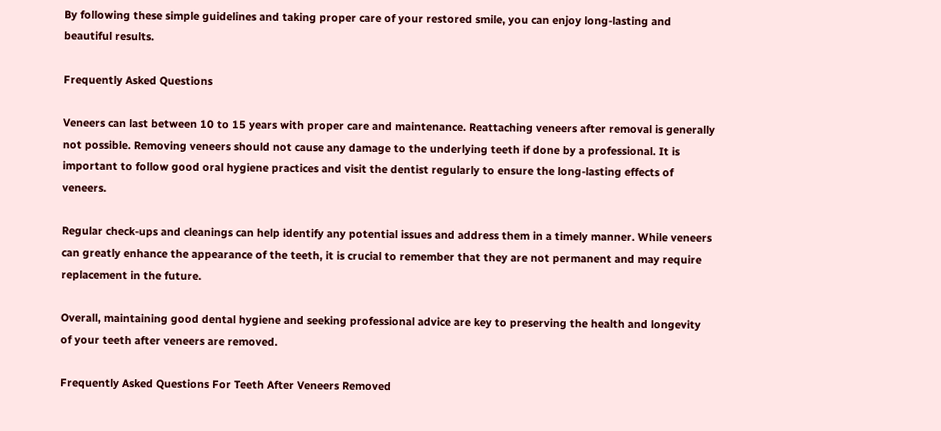By following these simple guidelines and taking proper care of your restored smile, you can enjoy long-lasting and beautiful results.

Frequently Asked Questions

Veneers can last between 10 to 15 years with proper care and maintenance. Reattaching veneers after removal is generally not possible. Removing veneers should not cause any damage to the underlying teeth if done by a professional. It is important to follow good oral hygiene practices and visit the dentist regularly to ensure the long-lasting effects of veneers.

Regular check-ups and cleanings can help identify any potential issues and address them in a timely manner. While veneers can greatly enhance the appearance of the teeth, it is crucial to remember that they are not permanent and may require replacement in the future.

Overall, maintaining good dental hygiene and seeking professional advice are key to preserving the health and longevity of your teeth after veneers are removed.

Frequently Asked Questions For Teeth After Veneers Removed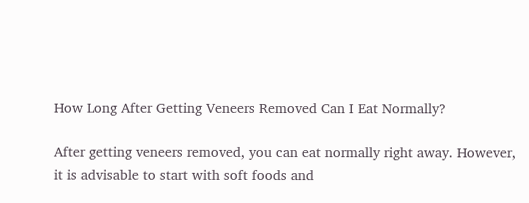How Long After Getting Veneers Removed Can I Eat Normally?

After getting veneers removed, you can eat normally right away. However, it is advisable to start with soft foods and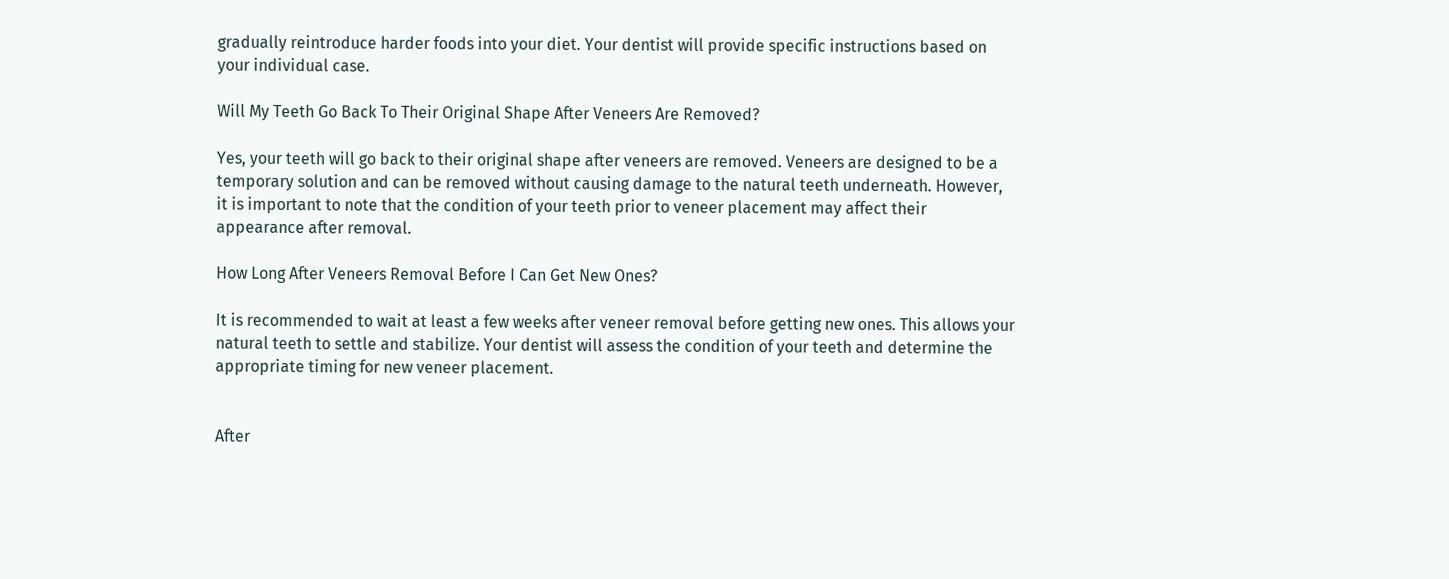gradually reintroduce harder foods into your diet. Your dentist will provide specific instructions based on your individual case.

Will My Teeth Go Back To Their Original Shape After Veneers Are Removed?

Yes, your teeth will go back to their original shape after veneers are removed. Veneers are designed to be a temporary solution and can be removed without causing damage to the natural teeth underneath. However, it is important to note that the condition of your teeth prior to veneer placement may affect their appearance after removal.

How Long After Veneers Removal Before I Can Get New Ones?

It is recommended to wait at least a few weeks after veneer removal before getting new ones. This allows your natural teeth to settle and stabilize. Your dentist will assess the condition of your teeth and determine the appropriate timing for new veneer placement.


After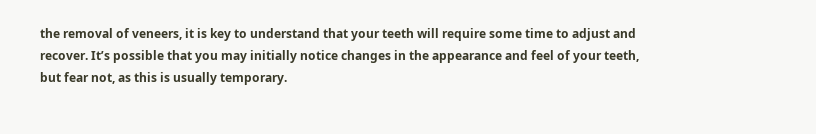the removal of veneers, it is key to understand that your teeth will require some time to adjust and recover. It’s possible that you may initially notice changes in the appearance and feel of your teeth, but fear not, as this is usually temporary.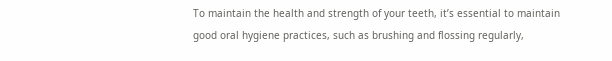To maintain the health and strength of your teeth, it’s essential to maintain good oral hygiene practices, such as brushing and flossing regularly,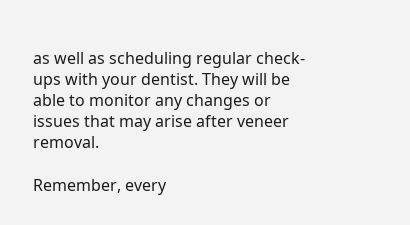as well as scheduling regular check-ups with your dentist. They will be able to monitor any changes or issues that may arise after veneer removal.

Remember, every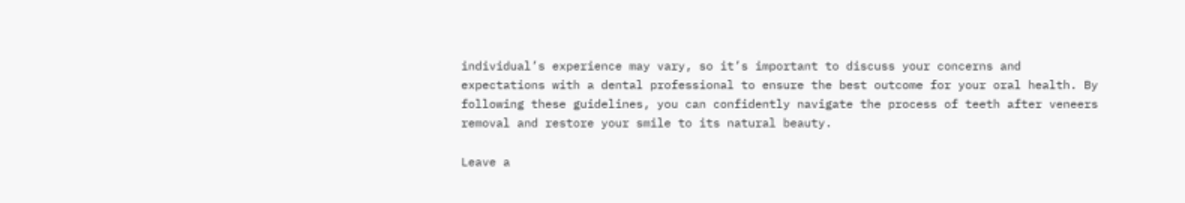individual’s experience may vary, so it’s important to discuss your concerns and expectations with a dental professional to ensure the best outcome for your oral health. By following these guidelines, you can confidently navigate the process of teeth after veneers removal and restore your smile to its natural beauty.

Leave a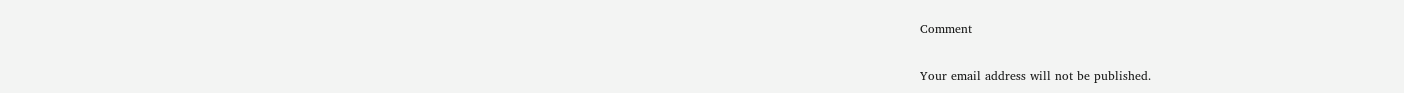Comment

Your email address will not be published.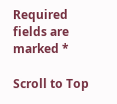Required fields are marked *

Scroll to Top